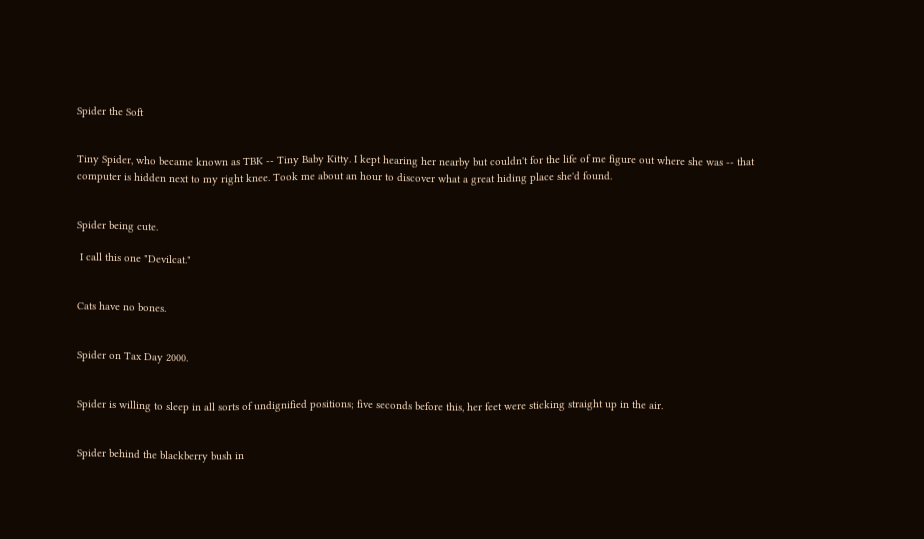Spider the Soft


Tiny Spider, who became known as TBK -- Tiny Baby Kitty. I kept hearing her nearby but couldn't for the life of me figure out where she was -- that computer is hidden next to my right knee. Took me about an hour to discover what a great hiding place she'd found.


Spider being cute.

 I call this one "Devilcat."


Cats have no bones.


Spider on Tax Day 2000.


Spider is willing to sleep in all sorts of undignified positions; five seconds before this, her feet were sticking straight up in the air.


Spider behind the blackberry bush in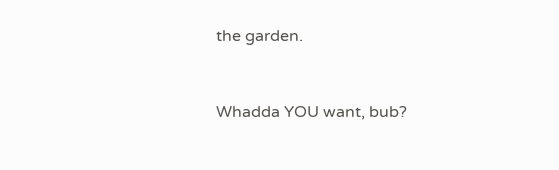the garden.


Whadda YOU want, bub?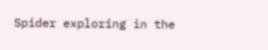Spider exploring in the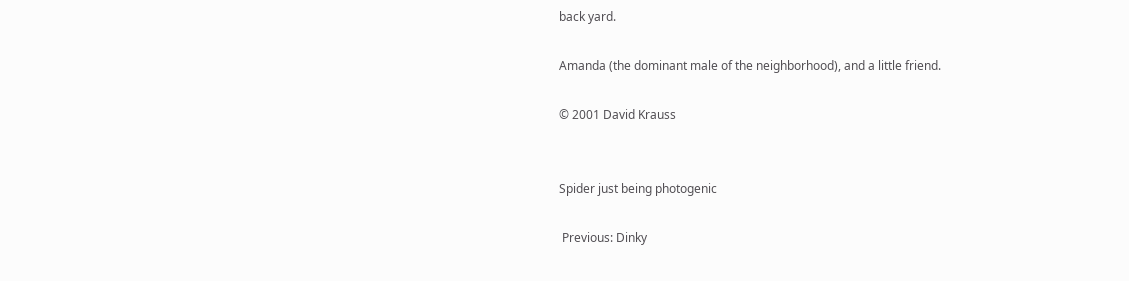back yard.

Amanda (the dominant male of the neighborhood), and a little friend.

© 2001 David Krauss


Spider just being photogenic

 Previous: Dinky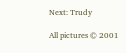Next: Trudy

All pictures © 2001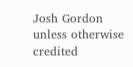Josh Gordon unless otherwise credited